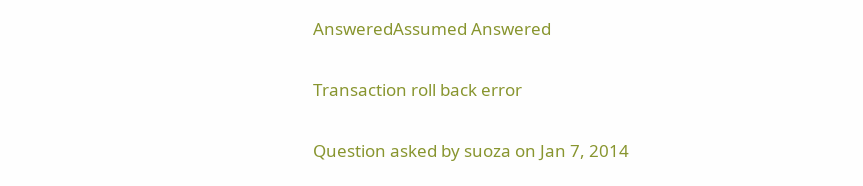AnsweredAssumed Answered

Transaction roll back error

Question asked by suoza on Jan 7, 2014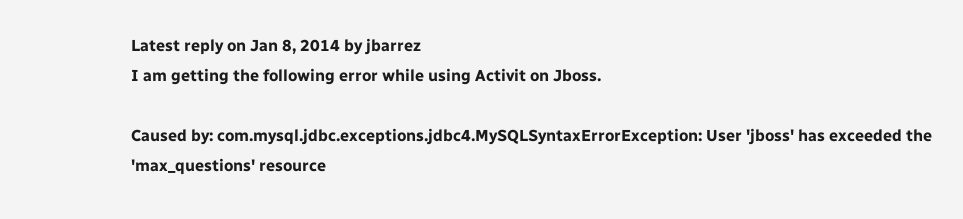Latest reply on Jan 8, 2014 by jbarrez
I am getting the following error while using Activit on Jboss.

Caused by: com.mysql.jdbc.exceptions.jdbc4.MySQLSyntaxErrorException: User 'jboss' has exceeded the 'max_questions' resource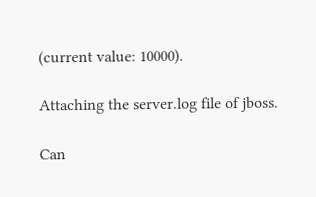(current value: 10000).

Attaching the server.log file of jboss.

Can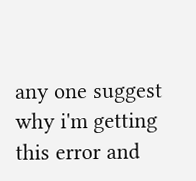any one suggest why i'm getting this error and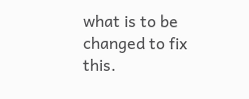what is to be changed to fix this.